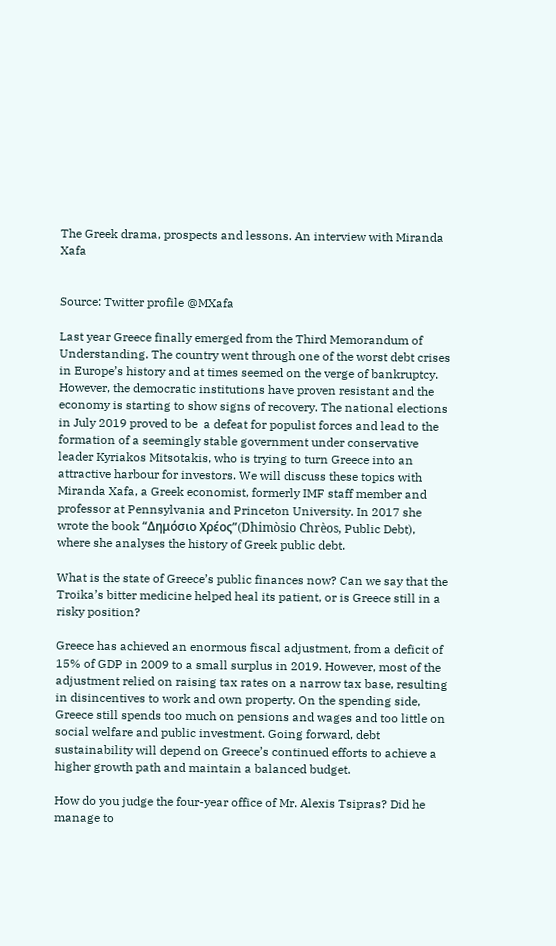The Greek drama, prospects and lessons. An interview with Miranda Xafa


Source: Twitter profile @MXafa

Last year Greece finally emerged from the Third Memorandum of Understanding. The country went through one of the worst debt crises in Europe’s history and at times seemed on the verge of bankruptcy.  However, the democratic institutions have proven resistant and the economy is starting to show signs of recovery. The national elections in July 2019 proved to be  a defeat for populist forces and lead to the formation of a seemingly stable government under conservative leader Kyriakos Mitsotakis, who is trying to turn Greece into an attractive harbour for investors. We will discuss these topics with Miranda Xafa, a Greek economist, formerly IMF staff member and professor at Pennsylvania and Princeton University. In 2017 she wrote the book “Δημόσιο Χρέος”(Dhimòsio Chrèos, Public Debt), where she analyses the history of Greek public debt.

What is the state of Greece’s public finances now? Can we say that the Troika’s bitter medicine helped heal its patient, or is Greece still in a risky position?

Greece has achieved an enormous fiscal adjustment, from a deficit of 15% of GDP in 2009 to a small surplus in 2019. However, most of the adjustment relied on raising tax rates on a narrow tax base, resulting in disincentives to work and own property. On the spending side, Greece still spends too much on pensions and wages and too little on social welfare and public investment. Going forward, debt sustainability will depend on Greece’s continued efforts to achieve a higher growth path and maintain a balanced budget.

How do you judge the four-year office of Mr. Alexis Tsipras? Did he manage to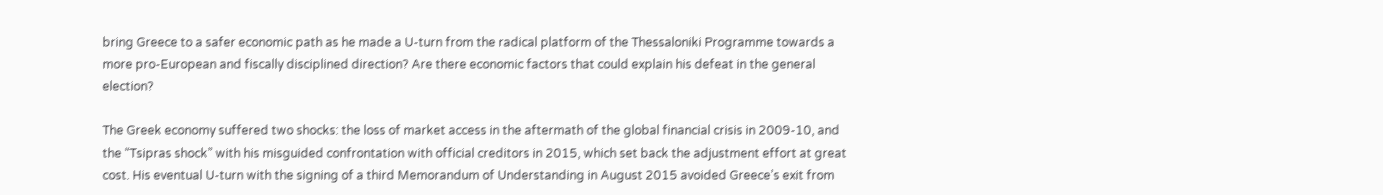bring Greece to a safer economic path as he made a U-turn from the radical platform of the Thessaloniki Programme towards a more pro-European and fiscally disciplined direction? Are there economic factors that could explain his defeat in the general election?

The Greek economy suffered two shocks: the loss of market access in the aftermath of the global financial crisis in 2009-10, and the “Tsipras shock” with his misguided confrontation with official creditors in 2015, which set back the adjustment effort at great cost. His eventual U-turn with the signing of a third Memorandum of Understanding in August 2015 avoided Greece’s exit from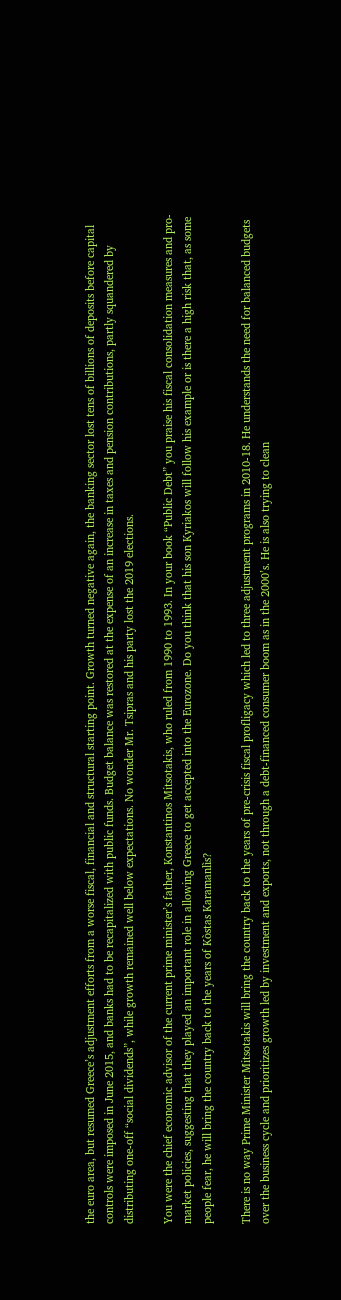the euro area, but resumed Greece’s adjustment efforts from a worse fiscal, financial and structural starting point. Growth turned negative again, the banking sector lost tens of billions of deposits before capital controls were imposed in June 2015, and banks had to be recapitalized with public funds. Budget balance was restored at the expense of an increase in taxes and pension contributions, partly squandered by distributing one-off “social dividends”, while growth remained well below expectations. No wonder Mr. Tsipras and his party lost the 2019 elections.

You were the chief economic advisor of the current prime minister’s father, Konstantinos Mitsotakis, who ruled from 1990 to 1993. In your book “Public Debt” you praise his fiscal consolidation measures and pro-market policies, suggesting that they played an important role in allowing Greece to get accepted into the Eurozone. Do you think that his son Kyriakos will follow his example or is there a high risk that, as some people fear, he will bring the country back to the years of Kòstas Karamanlìs?

There is no way Prime Minister Mitsotakis will bring the country back to the years of pre-crisis fiscal profligacy which led to three adjustment programs in 2010-18. He understands the need for balanced budgets over the business cycle and prioritizes growth led by investment and exports, not through a debt-financed consumer boom as in the 2000’s. He is also trying to clean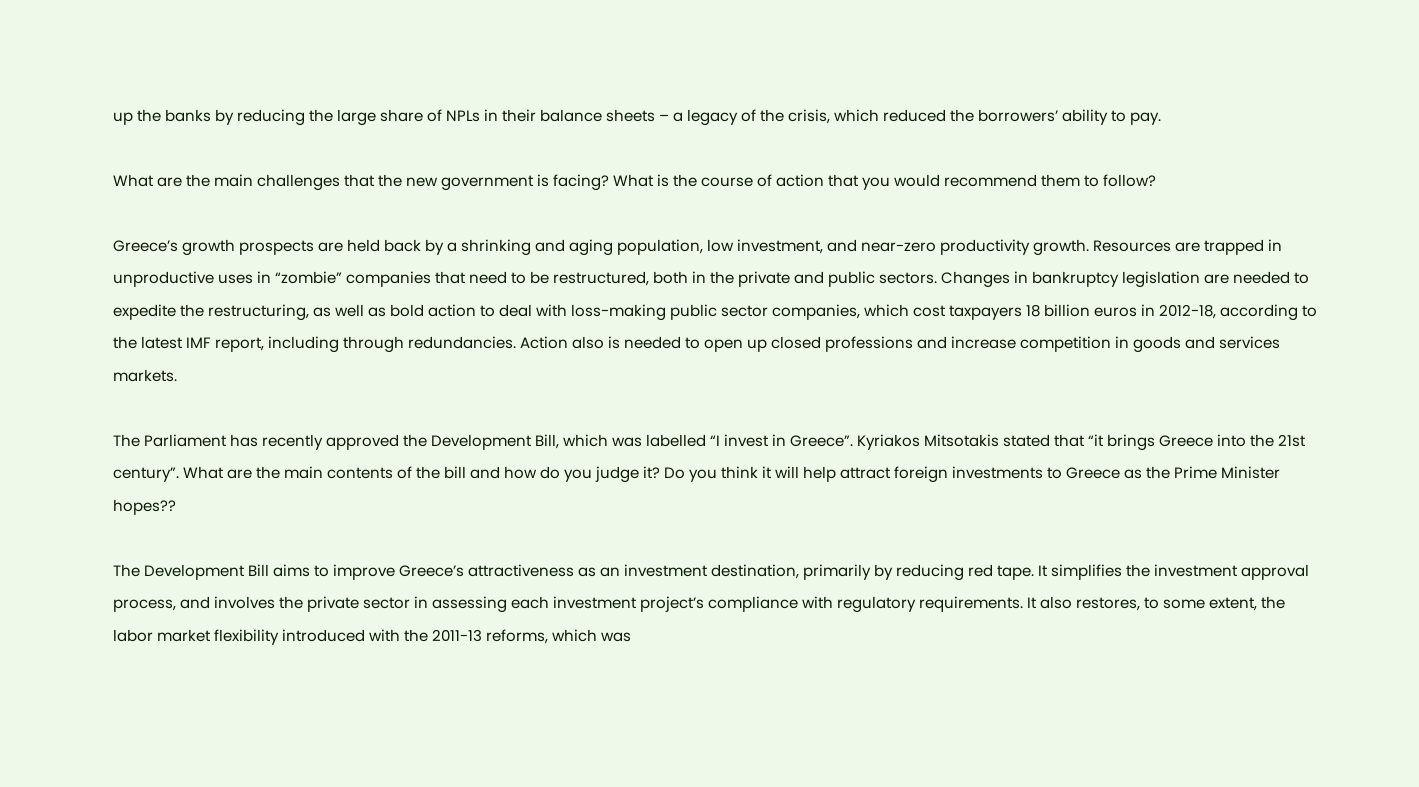up the banks by reducing the large share of NPLs in their balance sheets – a legacy of the crisis, which reduced the borrowers’ ability to pay.

What are the main challenges that the new government is facing? What is the course of action that you would recommend them to follow?

Greece’s growth prospects are held back by a shrinking and aging population, low investment, and near-zero productivity growth. Resources are trapped in unproductive uses in “zombie” companies that need to be restructured, both in the private and public sectors. Changes in bankruptcy legislation are needed to expedite the restructuring, as well as bold action to deal with loss-making public sector companies, which cost taxpayers 18 billion euros in 2012-18, according to the latest IMF report, including through redundancies. Action also is needed to open up closed professions and increase competition in goods and services markets.

The Parliament has recently approved the Development Bill, which was labelled “I invest in Greece”. Kyriakos Mitsotakis stated that “it brings Greece into the 21st century”. What are the main contents of the bill and how do you judge it? Do you think it will help attract foreign investments to Greece as the Prime Minister hopes??

The Development Bill aims to improve Greece’s attractiveness as an investment destination, primarily by reducing red tape. It simplifies the investment approval process, and involves the private sector in assessing each investment project’s compliance with regulatory requirements. It also restores, to some extent, the labor market flexibility introduced with the 2011-13 reforms, which was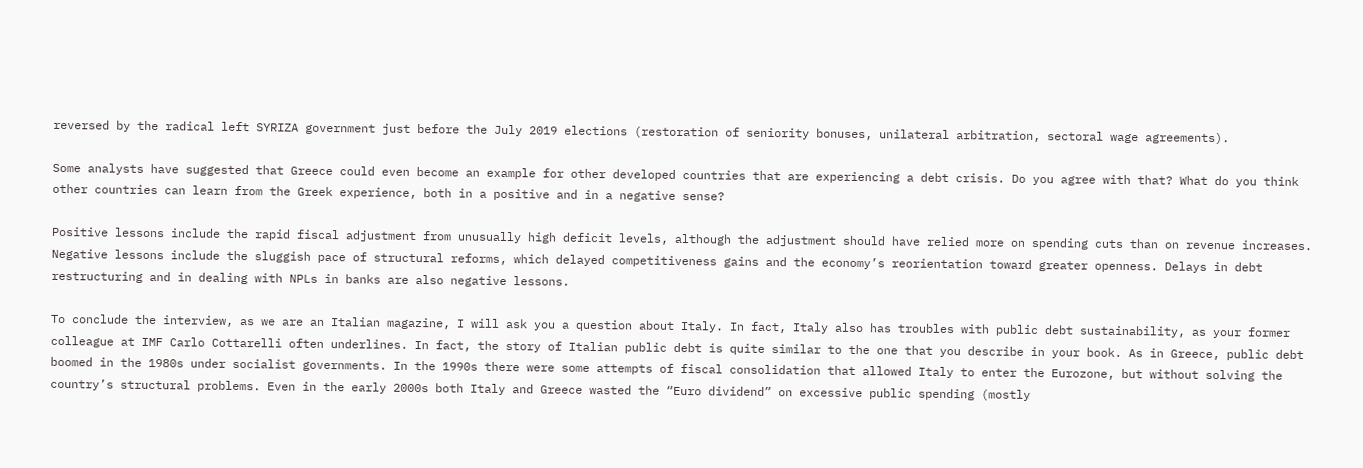reversed by the radical left SYRIZA government just before the July 2019 elections (restoration of seniority bonuses, unilateral arbitration, sectoral wage agreements).

Some analysts have suggested that Greece could even become an example for other developed countries that are experiencing a debt crisis. Do you agree with that? What do you think other countries can learn from the Greek experience, both in a positive and in a negative sense?

Positive lessons include the rapid fiscal adjustment from unusually high deficit levels, although the adjustment should have relied more on spending cuts than on revenue increases. Negative lessons include the sluggish pace of structural reforms, which delayed competitiveness gains and the economy’s reorientation toward greater openness. Delays in debt restructuring and in dealing with NPLs in banks are also negative lessons.

To conclude the interview, as we are an Italian magazine, I will ask you a question about Italy. In fact, Italy also has troubles with public debt sustainability, as your former colleague at IMF Carlo Cottarelli often underlines. In fact, the story of Italian public debt is quite similar to the one that you describe in your book. As in Greece, public debt boomed in the 1980s under socialist governments. In the 1990s there were some attempts of fiscal consolidation that allowed Italy to enter the Eurozone, but without solving the country’s structural problems. Even in the early 2000s both Italy and Greece wasted the “Euro dividend” on excessive public spending (mostly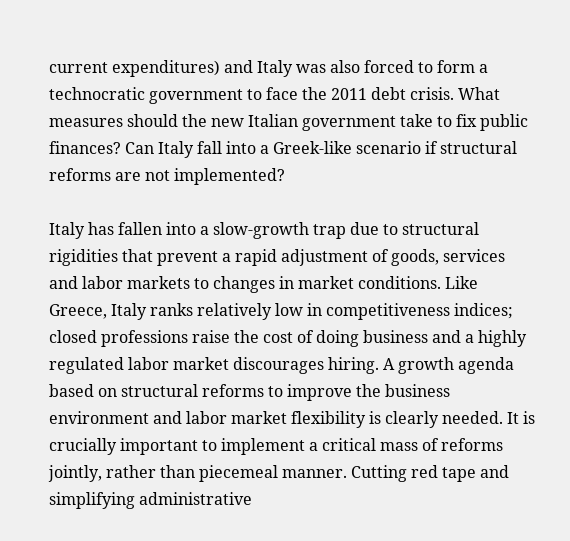current expenditures) and Italy was also forced to form a technocratic government to face the 2011 debt crisis. What measures should the new Italian government take to fix public finances? Can Italy fall into a Greek-like scenario if structural reforms are not implemented?

Italy has fallen into a slow-growth trap due to structural rigidities that prevent a rapid adjustment of goods, services and labor markets to changes in market conditions. Like Greece, Italy ranks relatively low in competitiveness indices; closed professions raise the cost of doing business and a highly regulated labor market discourages hiring. A growth agenda based on structural reforms to improve the business environment and labor market flexibility is clearly needed. It is crucially important to implement a critical mass of reforms jointly, rather than piecemeal manner. Cutting red tape and simplifying administrative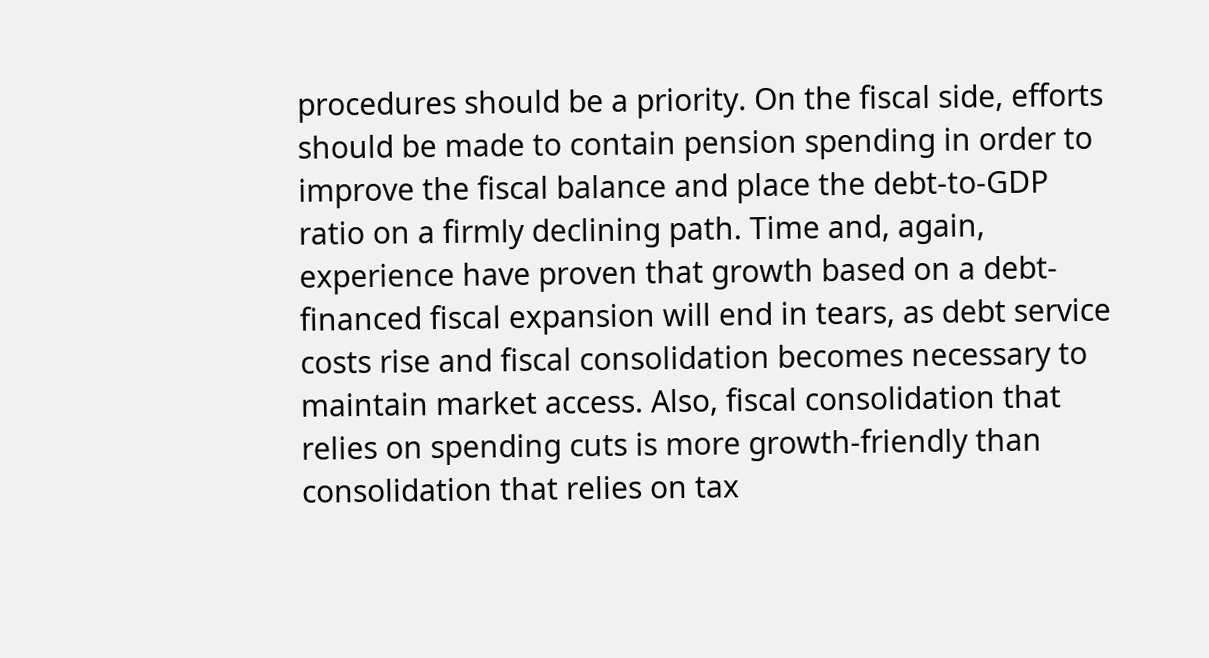procedures should be a priority. On the fiscal side, efforts should be made to contain pension spending in order to improve the fiscal balance and place the debt-to-GDP ratio on a firmly declining path. Time and, again, experience have proven that growth based on a debt-financed fiscal expansion will end in tears, as debt service costs rise and fiscal consolidation becomes necessary to maintain market access. Also, fiscal consolidation that relies on spending cuts is more growth-friendly than consolidation that relies on tax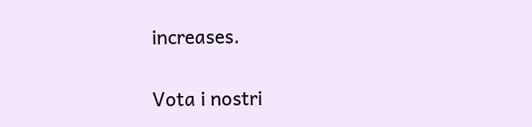increases.


Vota i nostri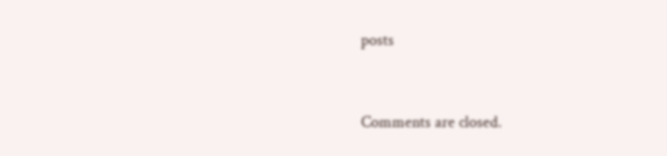posts


Comments are closed.